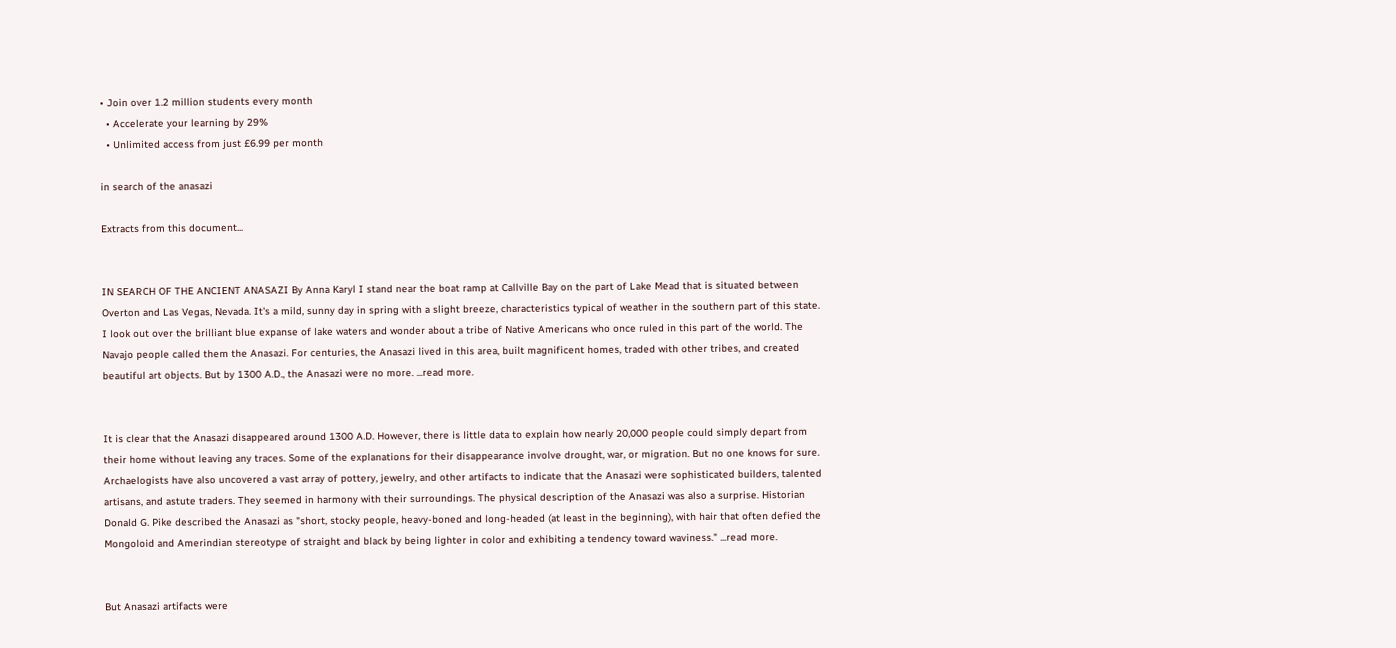• Join over 1.2 million students every month
  • Accelerate your learning by 29%
  • Unlimited access from just £6.99 per month

in search of the anasazi

Extracts from this document...


IN SEARCH OF THE ANCIENT ANASAZI By Anna Karyl I stand near the boat ramp at Callville Bay on the part of Lake Mead that is situated between Overton and Las Vegas, Nevada. It's a mild, sunny day in spring with a slight breeze, characteristics typical of weather in the southern part of this state. I look out over the brilliant blue expanse of lake waters and wonder about a tribe of Native Americans who once ruled in this part of the world. The Navajo people called them the Anasazi. For centuries, the Anasazi lived in this area, built magnificent homes, traded with other tribes, and created beautiful art objects. But by 1300 A.D., the Anasazi were no more. ...read more.


It is clear that the Anasazi disappeared around 1300 A.D. However, there is little data to explain how nearly 20,000 people could simply depart from their home without leaving any traces. Some of the explanations for their disappearance involve drought, war, or migration. But no one knows for sure. Archaelogists have also uncovered a vast array of pottery, jewelry, and other artifacts to indicate that the Anasazi were sophisticated builders, talented artisans, and astute traders. They seemed in harmony with their surroundings. The physical description of the Anasazi was also a surprise. Historian Donald G. Pike described the Anasazi as "short, stocky people, heavy-boned and long-headed (at least in the beginning), with hair that often defied the Mongoloid and Amerindian stereotype of straight and black by being lighter in color and exhibiting a tendency toward waviness." ...read more.


But Anasazi artifacts were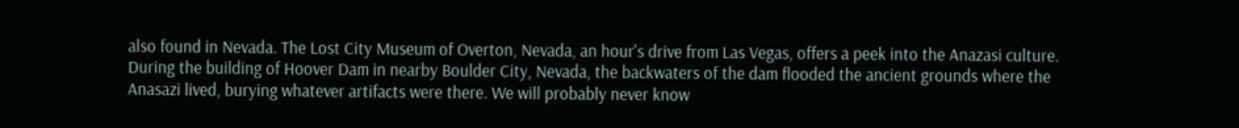also found in Nevada. The Lost City Museum of Overton, Nevada, an hour's drive from Las Vegas, offers a peek into the Anazasi culture. During the building of Hoover Dam in nearby Boulder City, Nevada, the backwaters of the dam flooded the ancient grounds where the Anasazi lived, burying whatever artifacts were there. We will probably never know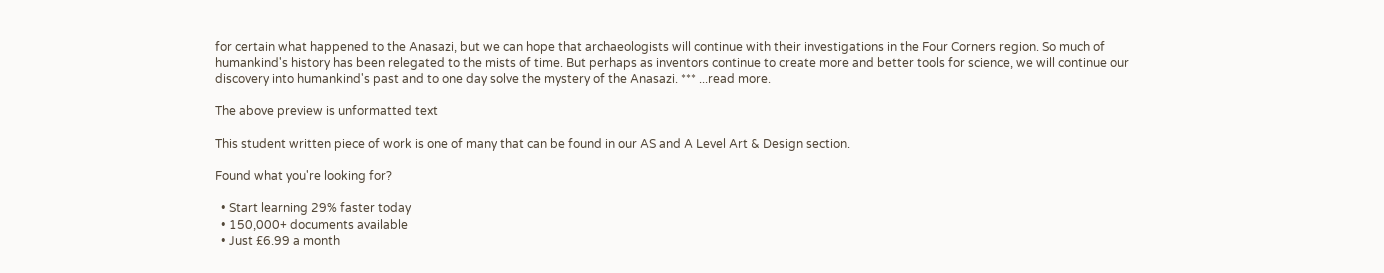for certain what happened to the Anasazi, but we can hope that archaeologists will continue with their investigations in the Four Corners region. So much of humankind's history has been relegated to the mists of time. But perhaps as inventors continue to create more and better tools for science, we will continue our discovery into humankind's past and to one day solve the mystery of the Anasazi. *** ...read more.

The above preview is unformatted text

This student written piece of work is one of many that can be found in our AS and A Level Art & Design section.

Found what you're looking for?

  • Start learning 29% faster today
  • 150,000+ documents available
  • Just £6.99 a month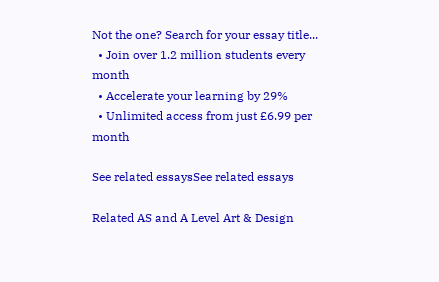Not the one? Search for your essay title...
  • Join over 1.2 million students every month
  • Accelerate your learning by 29%
  • Unlimited access from just £6.99 per month

See related essaysSee related essays

Related AS and A Level Art & Design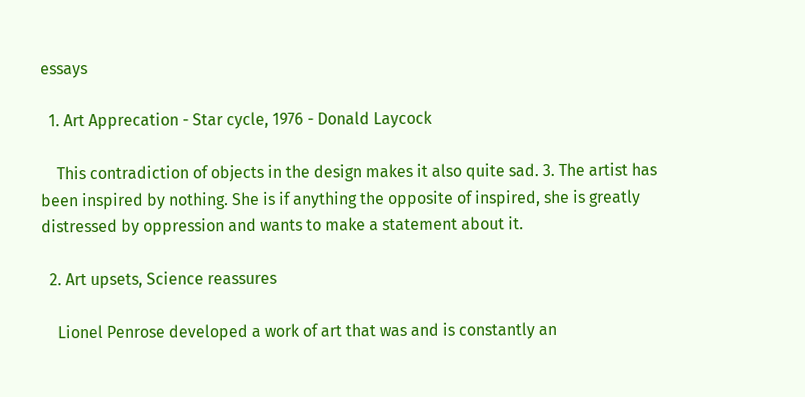essays

  1. Art Apprecation - Star cycle, 1976 - Donald Laycock

    This contradiction of objects in the design makes it also quite sad. 3. The artist has been inspired by nothing. She is if anything the opposite of inspired, she is greatly distressed by oppression and wants to make a statement about it.

  2. Art upsets, Science reassures

    Lionel Penrose developed a work of art that was and is constantly an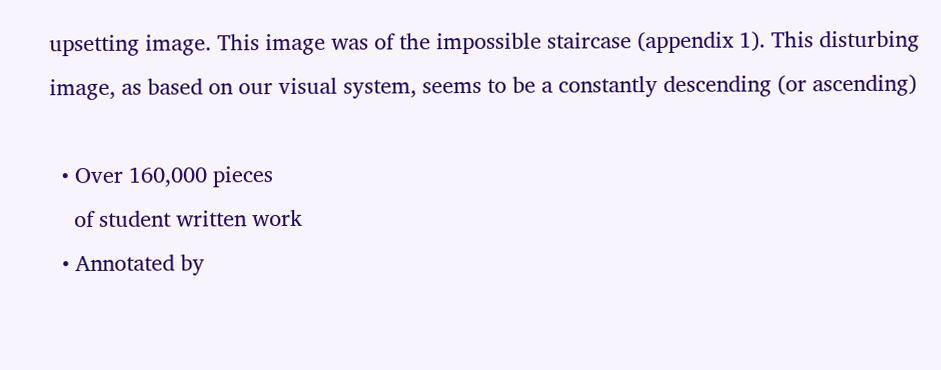upsetting image. This image was of the impossible staircase (appendix 1). This disturbing image, as based on our visual system, seems to be a constantly descending (or ascending)

  • Over 160,000 pieces
    of student written work
  • Annotated by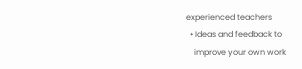experienced teachers
  • Ideas and feedback to
    improve your own work